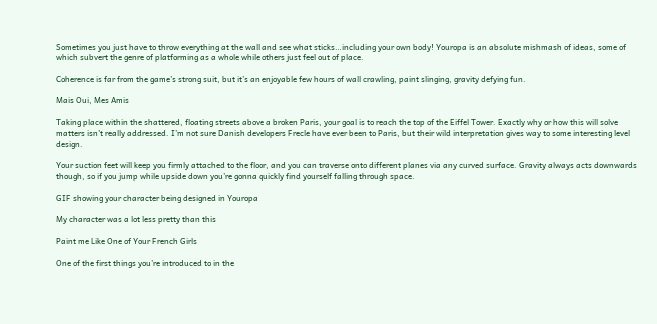Sometimes you just have to throw everything at the wall and see what sticks…including your own body! Youropa is an absolute mishmash of ideas, some of which subvert the genre of platforming as a whole while others just feel out of place.

Coherence is far from the game’s strong suit, but it’s an enjoyable few hours of wall crawling, paint slinging, gravity defying fun.

Mais Oui, Mes Amis

Taking place within the shattered, floating streets above a broken Paris, your goal is to reach the top of the Eiffel Tower. Exactly why or how this will solve matters isn’t really addressed. I’m not sure Danish developers Frecle have ever been to Paris, but their wild interpretation gives way to some interesting level design.

Your suction feet will keep you firmly attached to the floor, and you can traverse onto different planes via any curved surface. Gravity always acts downwards though, so if you jump while upside down you’re gonna quickly find yourself falling through space.

GIF showing your character being designed in Youropa

My character was a lot less pretty than this

Paint me Like One of Your French Girls

One of the first things you’re introduced to in the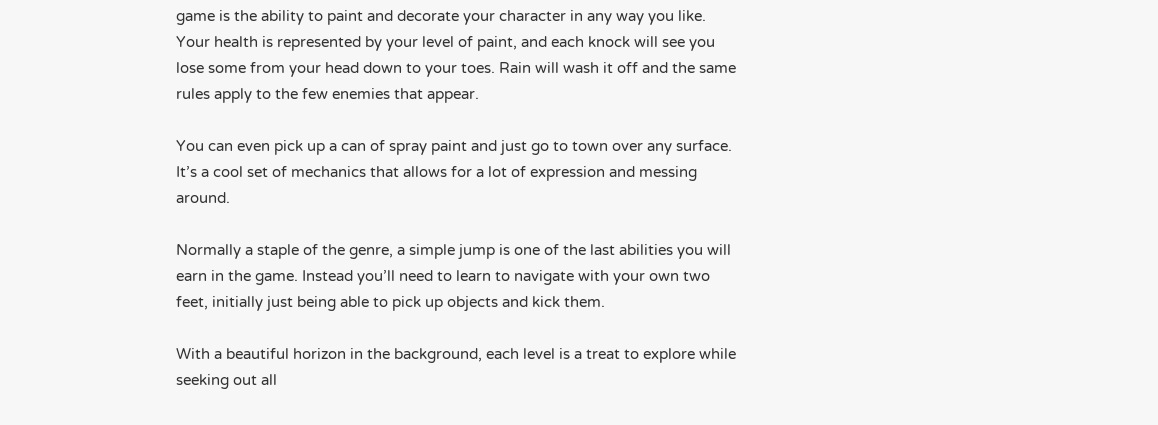game is the ability to paint and decorate your character in any way you like. Your health is represented by your level of paint, and each knock will see you lose some from your head down to your toes. Rain will wash it off and the same rules apply to the few enemies that appear.

You can even pick up a can of spray paint and just go to town over any surface. It’s a cool set of mechanics that allows for a lot of expression and messing around.

Normally a staple of the genre, a simple jump is one of the last abilities you will earn in the game. Instead you’ll need to learn to navigate with your own two feet, initially just being able to pick up objects and kick them.

With a beautiful horizon in the background, each level is a treat to explore while seeking out all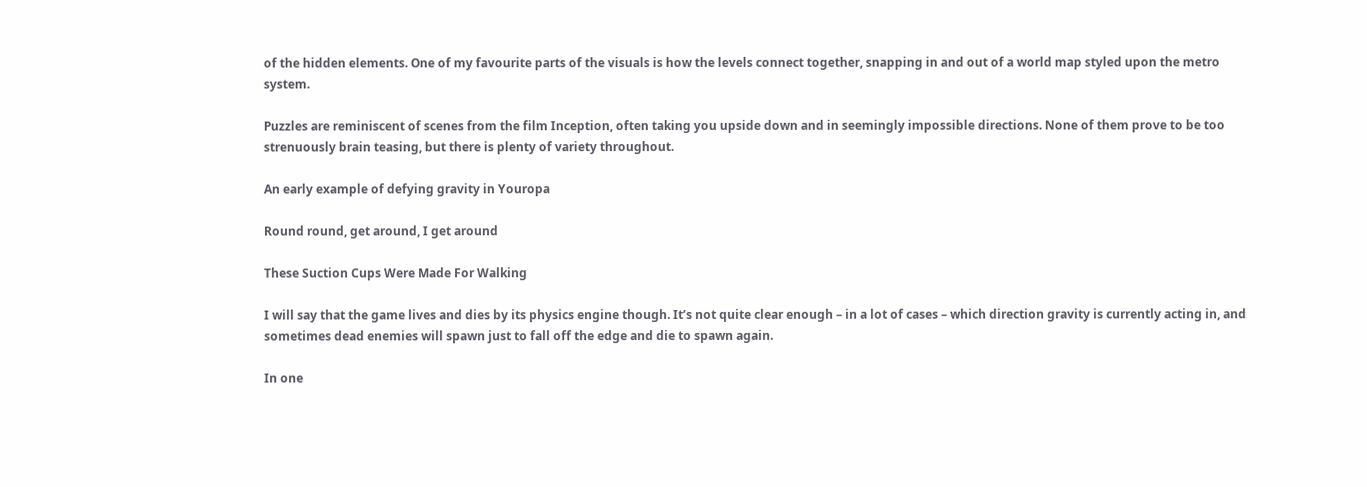of the hidden elements. One of my favourite parts of the visuals is how the levels connect together, snapping in and out of a world map styled upon the metro system.

Puzzles are reminiscent of scenes from the film Inception, often taking you upside down and in seemingly impossible directions. None of them prove to be too strenuously brain teasing, but there is plenty of variety throughout.

An early example of defying gravity in Youropa

Round round, get around, I get around

These Suction Cups Were Made For Walking

I will say that the game lives and dies by its physics engine though. It’s not quite clear enough – in a lot of cases – which direction gravity is currently acting in, and sometimes dead enemies will spawn just to fall off the edge and die to spawn again.

In one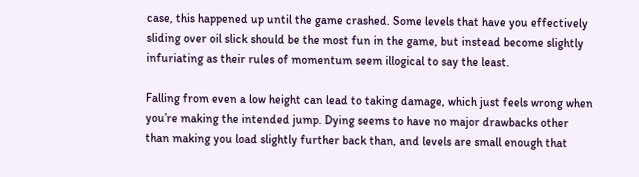case, this happened up until the game crashed. Some levels that have you effectively sliding over oil slick should be the most fun in the game, but instead become slightly infuriating as their rules of momentum seem illogical to say the least.

Falling from even a low height can lead to taking damage, which just feels wrong when you’re making the intended jump. Dying seems to have no major drawbacks other than making you load slightly further back than, and levels are small enough that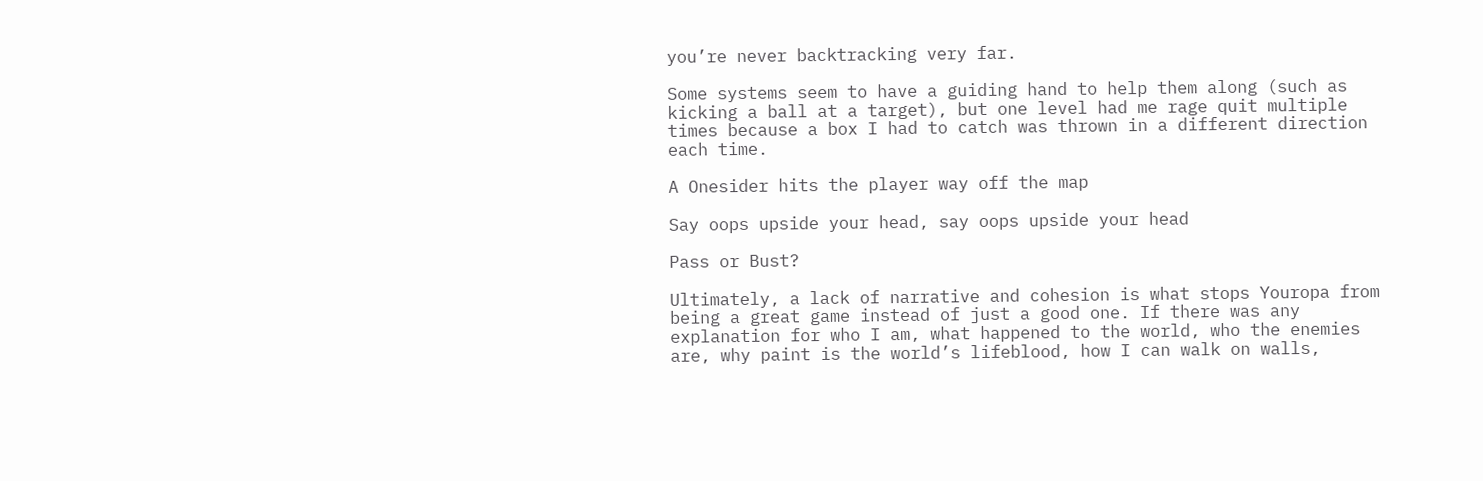you’re never backtracking very far.

Some systems seem to have a guiding hand to help them along (such as kicking a ball at a target), but one level had me rage quit multiple times because a box I had to catch was thrown in a different direction each time.

A Onesider hits the player way off the map

Say oops upside your head, say oops upside your head

Pass or Bust?

Ultimately, a lack of narrative and cohesion is what stops Youropa from being a great game instead of just a good one. If there was any explanation for who I am, what happened to the world, who the enemies are, why paint is the world’s lifeblood, how I can walk on walls,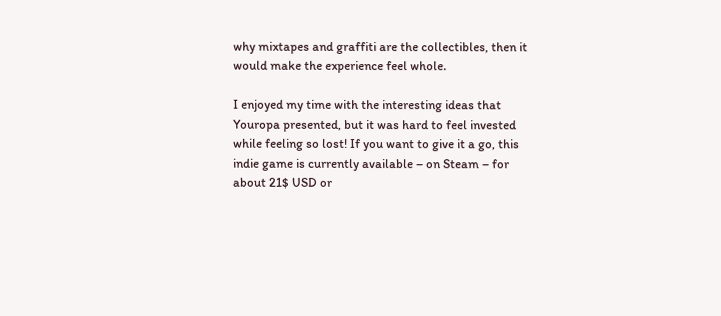why mixtapes and graffiti are the collectibles, then it would make the experience feel whole.

I enjoyed my time with the interesting ideas that Youropa presented, but it was hard to feel invested while feeling so lost! If you want to give it a go, this indie game is currently available – on Steam – for about 21$ USD or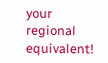your regional equivalent!